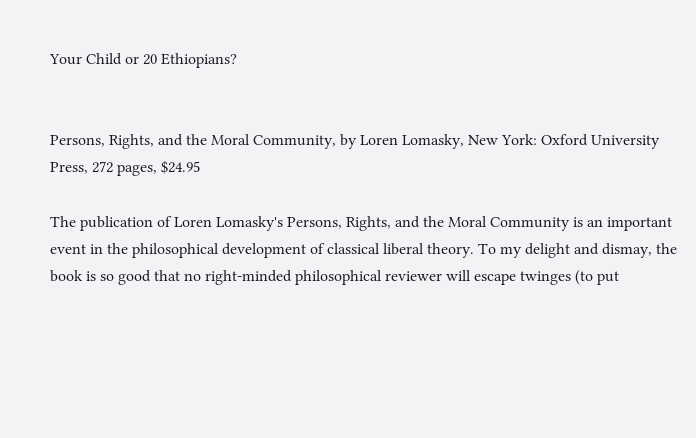Your Child or 20 Ethiopians?


Persons, Rights, and the Moral Community, by Loren Lomasky, New York: Oxford University Press, 272 pages, $24.95

The publication of Loren Lomasky's Persons, Rights, and the Moral Community is an important event in the philosophical development of classical liberal theory. To my delight and dismay, the book is so good that no right-minded philosophical reviewer will escape twinges (to put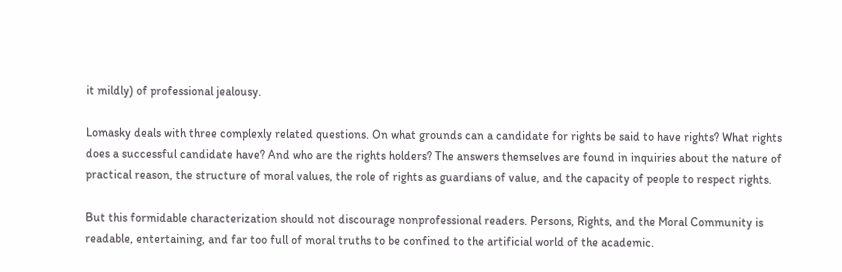it mildly) of professional jealousy.

Lomasky deals with three complexly related questions. On what grounds can a candidate for rights be said to have rights? What rights does a successful candidate have? And who are the rights holders? The answers themselves are found in inquiries about the nature of practical reason, the structure of moral values, the role of rights as guardians of value, and the capacity of people to respect rights.

But this formidable characterization should not discourage nonprofessional readers. Persons, Rights, and the Moral Community is readable, entertaining, and far too full of moral truths to be confined to the artificial world of the academic.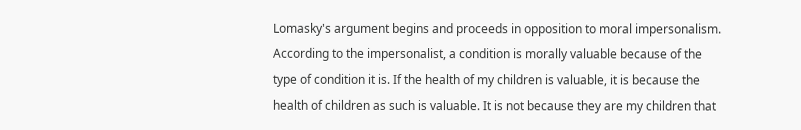Lomasky's argument begins and proceeds in opposition to moral impersonalism. According to the impersonalist, a condition is morally valuable because of the type of condition it is. If the health of my children is valuable, it is because the health of children as such is valuable. It is not because they are my children that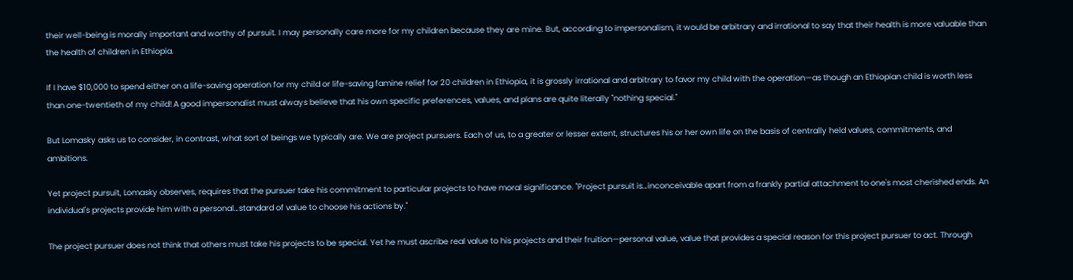their well-being is morally important and worthy of pursuit. I may personally care more for my children because they are mine. But, according to impersonalism, it would be arbitrary and irrational to say that their health is more valuable than the health of children in Ethiopia.

If I have $10,000 to spend either on a life-saving operation for my child or life-saving famine relief for 20 children in Ethiopia, it is grossly irrational and arbitrary to favor my child with the operation—as though an Ethiopian child is worth less than one-twentieth of my child! A good impersonalist must always believe that his own specific preferences, values, and plans are quite literally "nothing special."

But Lomasky asks us to consider, in contrast, what sort of beings we typically are. We are project pursuers. Each of us, to a greater or lesser extent, structures his or her own life on the basis of centrally held values, commitments, and ambitions.

Yet project pursuit, Lomasky observes, requires that the pursuer take his commitment to particular projects to have moral significance. "Project pursuit is…inconceivable apart from a frankly partial attachment to one's most cherished ends. An individual's projects provide him with a personal…standard of value to choose his actions by."

The project pursuer does not think that others must take his projects to be special. Yet he must ascribe real value to his projects and their fruition—personal value, value that provides a special reason for this project pursuer to act. Through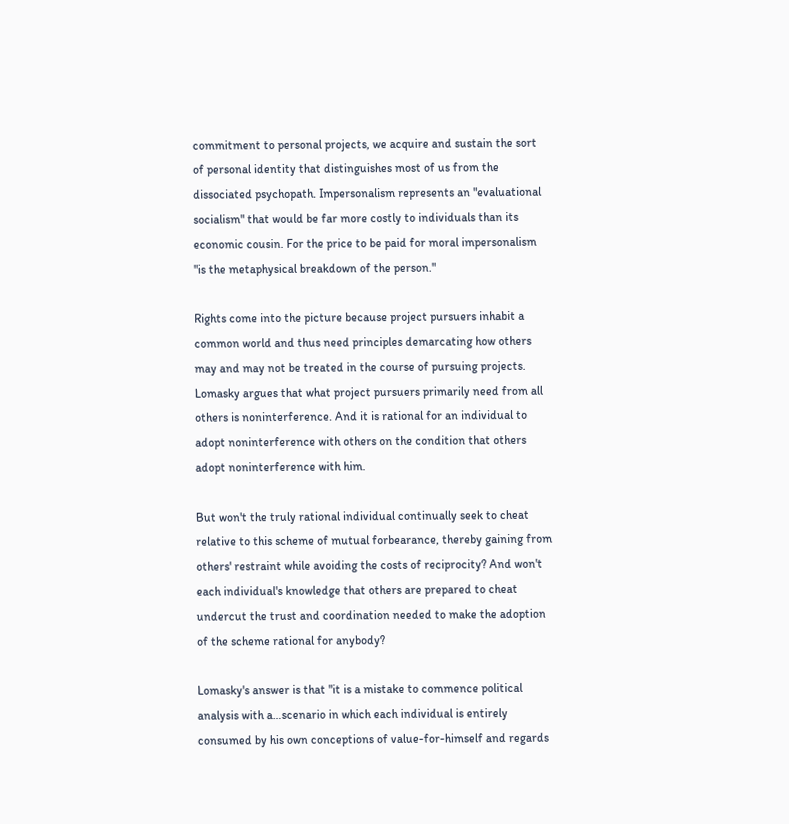commitment to personal projects, we acquire and sustain the sort of personal identity that distinguishes most of us from the dissociated psychopath. Impersonalism represents an "evaluational socialism" that would be far more costly to individuals than its economic cousin. For the price to be paid for moral impersonalism "is the metaphysical breakdown of the person."

Rights come into the picture because project pursuers inhabit a common world and thus need principles demarcating how others may and may not be treated in the course of pursuing projects. Lomasky argues that what project pursuers primarily need from all others is noninterference. And it is rational for an individual to adopt noninterference with others on the condition that others adopt noninterference with him.

But won't the truly rational individual continually seek to cheat relative to this scheme of mutual forbearance, thereby gaining from others' restraint while avoiding the costs of reciprocity? And won't each individual's knowledge that others are prepared to cheat undercut the trust and coordination needed to make the adoption of the scheme rational for anybody?

Lomasky's answer is that "it is a mistake to commence political analysis with a…scenario in which each individual is entirely consumed by his own conceptions of value-for-himself and regards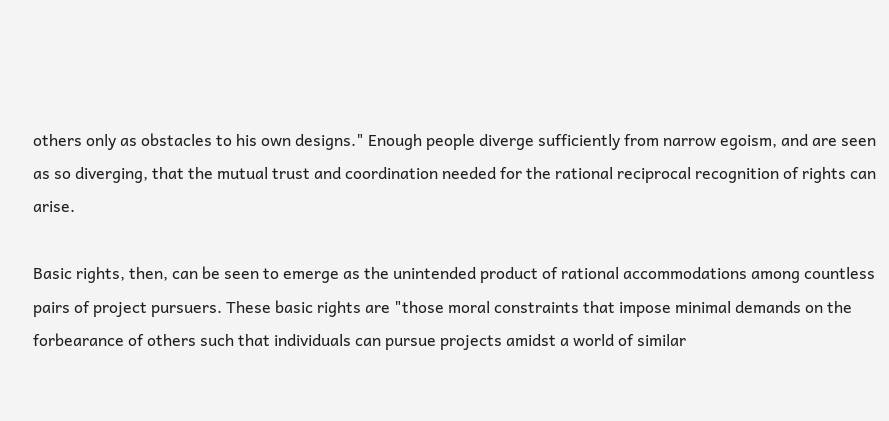others only as obstacles to his own designs." Enough people diverge sufficiently from narrow egoism, and are seen as so diverging, that the mutual trust and coordination needed for the rational reciprocal recognition of rights can arise.

Basic rights, then, can be seen to emerge as the unintended product of rational accommodations among countless pairs of project pursuers. These basic rights are "those moral constraints that impose minimal demands on the forbearance of others such that individuals can pursue projects amidst a world of similar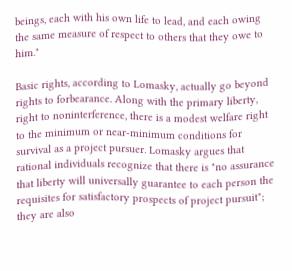beings, each with his own life to lead, and each owing the same measure of respect to others that they owe to him."

Basic rights, according to Lomasky, actually go beyond rights to forbearance. Along with the primary liberty, right to noninterference, there is a modest welfare right to the minimum or near-minimum conditions for survival as a project pursuer. Lomasky argues that rational individuals recognize that there is "no assurance that liberty will universally guarantee to each person the requisites for satisfactory prospects of project pursuit"; they are also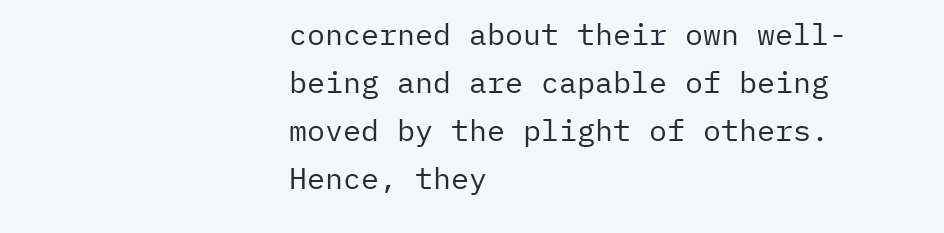concerned about their own well-being and are capable of being moved by the plight of others. Hence, they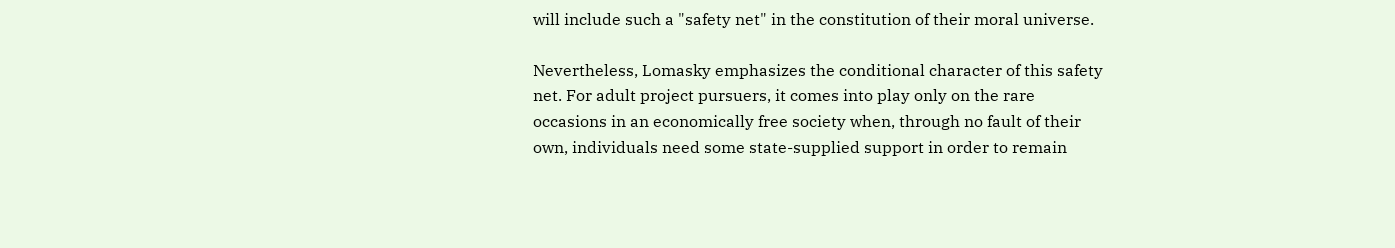will include such a "safety net" in the constitution of their moral universe.

Nevertheless, Lomasky emphasizes the conditional character of this safety net. For adult project pursuers, it comes into play only on the rare occasions in an economically free society when, through no fault of their own, individuals need some state-supplied support in order to remain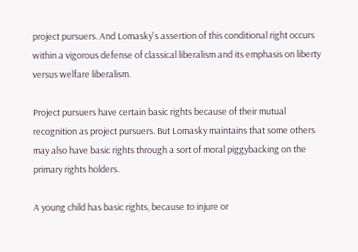project pursuers. And Lomasky's assertion of this conditional right occurs within a vigorous defense of classical liberalism and its emphasis on liberty versus welfare liberalism.

Project pursuers have certain basic rights because of their mutual recognition as project pursuers. But Lomasky maintains that some others may also have basic rights through a sort of moral piggybacking on the primary rights holders.

A young child has basic rights, because to injure or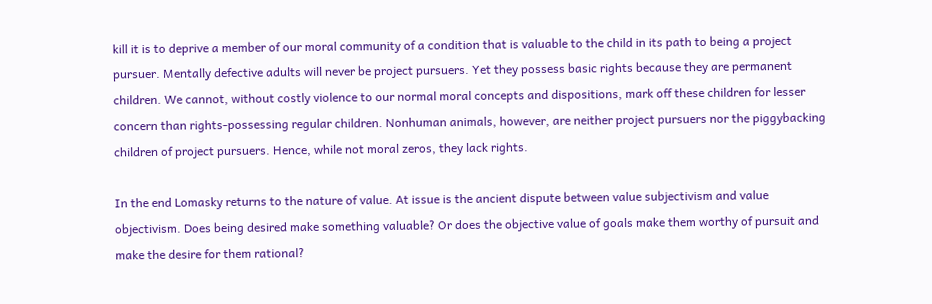kill it is to deprive a member of our moral community of a condition that is valuable to the child in its path to being a project pursuer. Mentally defective adults will never be project pursuers. Yet they possess basic rights because they are permanent children. We cannot, without costly violence to our normal moral concepts and dispositions, mark off these children for lesser concern than rights-possessing regular children. Nonhuman animals, however, are neither project pursuers nor the piggybacking children of project pursuers. Hence, while not moral zeros, they lack rights.

In the end Lomasky returns to the nature of value. At issue is the ancient dispute between value subjectivism and value objectivism. Does being desired make something valuable? Or does the objective value of goals make them worthy of pursuit and make the desire for them rational?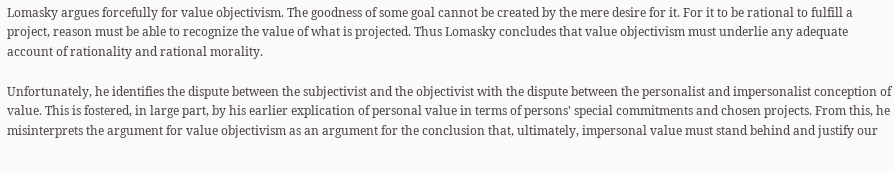Lomasky argues forcefully for value objectivism. The goodness of some goal cannot be created by the mere desire for it. For it to be rational to fulfill a project, reason must be able to recognize the value of what is projected. Thus Lomasky concludes that value objectivism must underlie any adequate account of rationality and rational morality.

Unfortunately, he identifies the dispute between the subjectivist and the objectivist with the dispute between the personalist and impersonalist conception of value. This is fostered, in large part, by his earlier explication of personal value in terms of persons' special commitments and chosen projects. From this, he misinterprets the argument for value objectivism as an argument for the conclusion that, ultimately, impersonal value must stand behind and justify our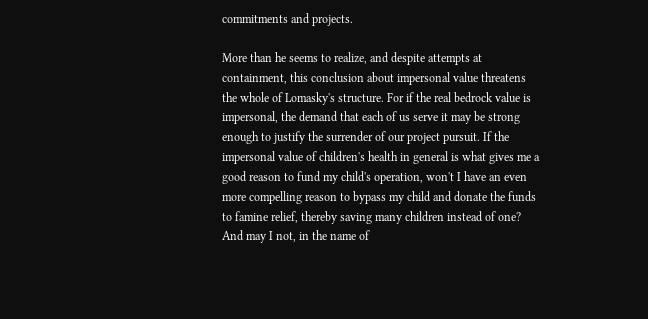commitments and projects.

More than he seems to realize, and despite attempts at containment, this conclusion about impersonal value threatens the whole of Lomasky's structure. For if the real bedrock value is impersonal, the demand that each of us serve it may be strong enough to justify the surrender of our project pursuit. If the impersonal value of children's health in general is what gives me a good reason to fund my child's operation, won't I have an even more compelling reason to bypass my child and donate the funds to famine relief, thereby saving many children instead of one? And may I not, in the name of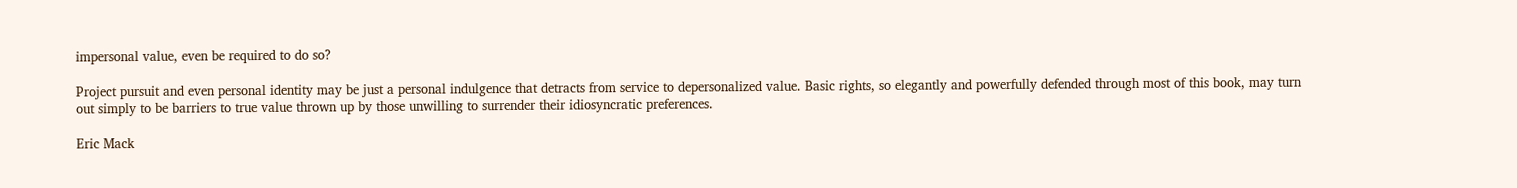impersonal value, even be required to do so?

Project pursuit and even personal identity may be just a personal indulgence that detracts from service to depersonalized value. Basic rights, so elegantly and powerfully defended through most of this book, may turn out simply to be barriers to true value thrown up by those unwilling to surrender their idiosyncratic preferences.

Eric Mack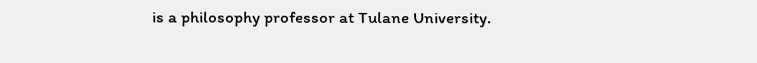is a philosophy professor at Tulane University.